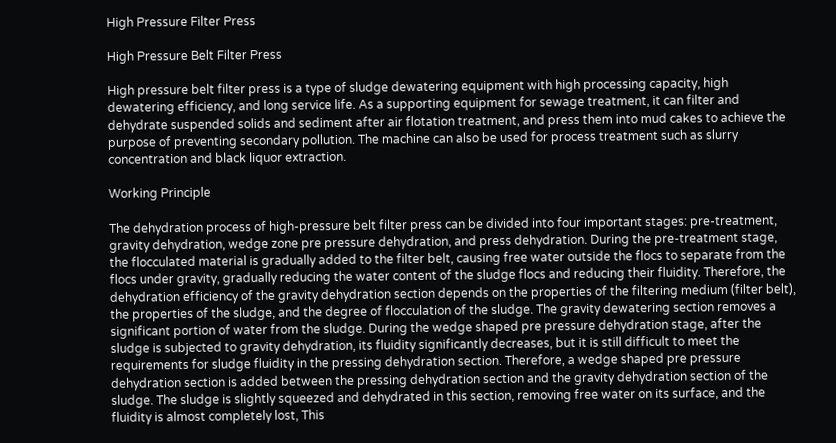High Pressure Filter Press

High Pressure Belt Filter Press

High pressure belt filter press is a type of sludge dewatering equipment with high processing capacity, high dewatering efficiency, and long service life. As a supporting equipment for sewage treatment, it can filter and dehydrate suspended solids and sediment after air flotation treatment, and press them into mud cakes to achieve the purpose of preventing secondary pollution. The machine can also be used for process treatment such as slurry concentration and black liquor extraction.

Working Principle

The dehydration process of high-pressure belt filter press can be divided into four important stages: pre-treatment, gravity dehydration, wedge zone pre pressure dehydration, and press dehydration. During the pre-treatment stage, the flocculated material is gradually added to the filter belt, causing free water outside the flocs to separate from the flocs under gravity, gradually reducing the water content of the sludge flocs and reducing their fluidity. Therefore, the dehydration efficiency of the gravity dehydration section depends on the properties of the filtering medium (filter belt), the properties of the sludge, and the degree of flocculation of the sludge. The gravity dewatering section removes a significant portion of water from the sludge. During the wedge shaped pre pressure dehydration stage, after the sludge is subjected to gravity dehydration, its fluidity significantly decreases, but it is still difficult to meet the requirements for sludge fluidity in the pressing dehydration section. Therefore, a wedge shaped pre pressure dehydration section is added between the pressing dehydration section and the gravity dehydration section of the sludge. The sludge is slightly squeezed and dehydrated in this section, removing free water on its surface, and the fluidity is almost completely lost, This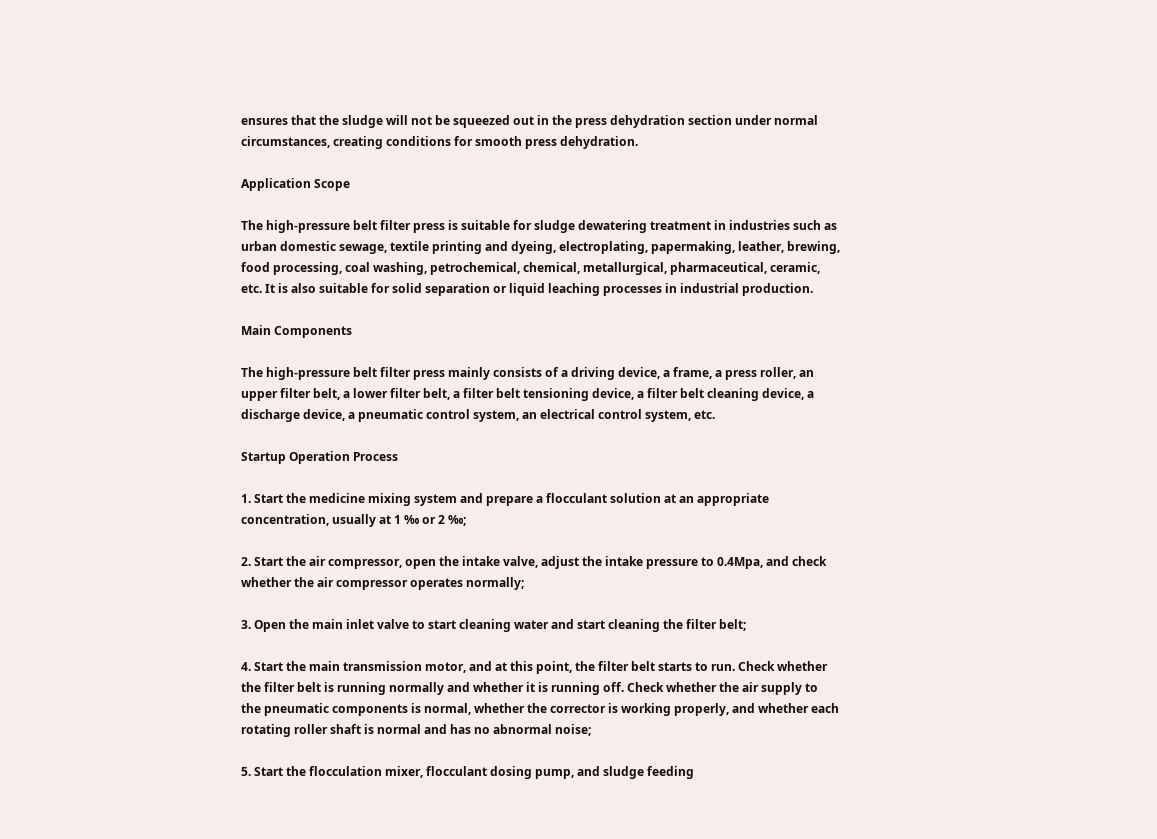ensures that the sludge will not be squeezed out in the press dehydration section under normal circumstances, creating conditions for smooth press dehydration.

Application Scope

The high-pressure belt filter press is suitable for sludge dewatering treatment in industries such as urban domestic sewage, textile printing and dyeing, electroplating, papermaking, leather, brewing, food processing, coal washing, petrochemical, chemical, metallurgical, pharmaceutical, ceramic, etc. It is also suitable for solid separation or liquid leaching processes in industrial production.

Main Components

The high-pressure belt filter press mainly consists of a driving device, a frame, a press roller, an upper filter belt, a lower filter belt, a filter belt tensioning device, a filter belt cleaning device, a discharge device, a pneumatic control system, an electrical control system, etc.

Startup Operation Process

1. Start the medicine mixing system and prepare a flocculant solution at an appropriate concentration, usually at 1 ‰ or 2 ‰;

2. Start the air compressor, open the intake valve, adjust the intake pressure to 0.4Mpa, and check whether the air compressor operates normally;

3. Open the main inlet valve to start cleaning water and start cleaning the filter belt;

4. Start the main transmission motor, and at this point, the filter belt starts to run. Check whether the filter belt is running normally and whether it is running off. Check whether the air supply to the pneumatic components is normal, whether the corrector is working properly, and whether each rotating roller shaft is normal and has no abnormal noise;

5. Start the flocculation mixer, flocculant dosing pump, and sludge feeding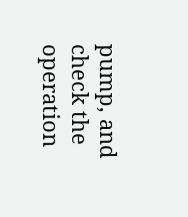pump, and check the operation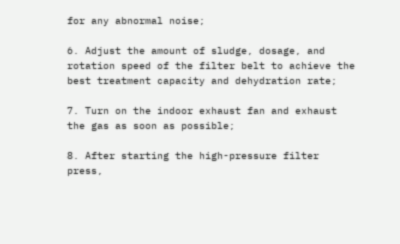for any abnormal noise;

6. Adjust the amount of sludge, dosage, and rotation speed of the filter belt to achieve the best treatment capacity and dehydration rate;

7. Turn on the indoor exhaust fan and exhaust the gas as soon as possible;

8. After starting the high-pressure filter press,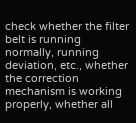check whether the filter belt is running normally, running deviation, etc., whether the correction mechanism is working properly, whether all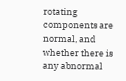rotating components are normal, and whether there is any abnormal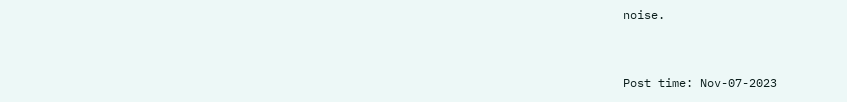noise.


Post time: Nov-07-2023